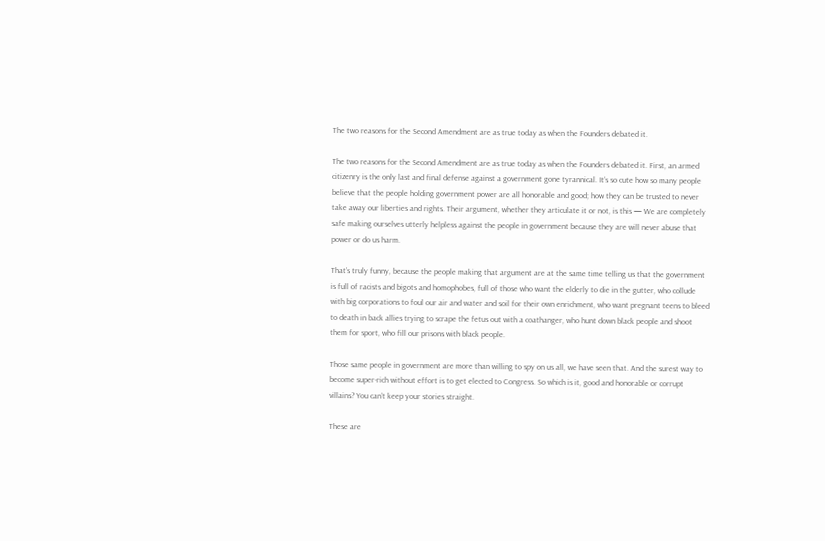The two reasons for the Second Amendment are as true today as when the Founders debated it.

The two reasons for the Second Amendment are as true today as when the Founders debated it. First, an armed citizenry is the only last and final defense against a government gone tyrannical. It’s so cute how so many people believe that the people holding government power are all honorable and good; how they can be trusted to never take away our liberties and rights. Their argument, whether they articulate it or not, is this — We are completely safe making ourselves utterly helpless against the people in government because they are will never abuse that power or do us harm.

That’s truly funny, because the people making that argument are at the same time telling us that the government is full of racists and bigots and homophobes, full of those who want the elderly to die in the gutter, who collude with big corporations to foul our air and water and soil for their own enrichment, who want pregnant teens to bleed to death in back allies trying to scrape the fetus out with a coathanger, who hunt down black people and shoot them for sport, who fill our prisons with black people.

Those same people in government are more than willing to spy on us all, we have seen that. And the surest way to become super-rich without effort is to get elected to Congress. So which is it, good and honorable or corrupt villains? You can’t keep your stories straight.

These are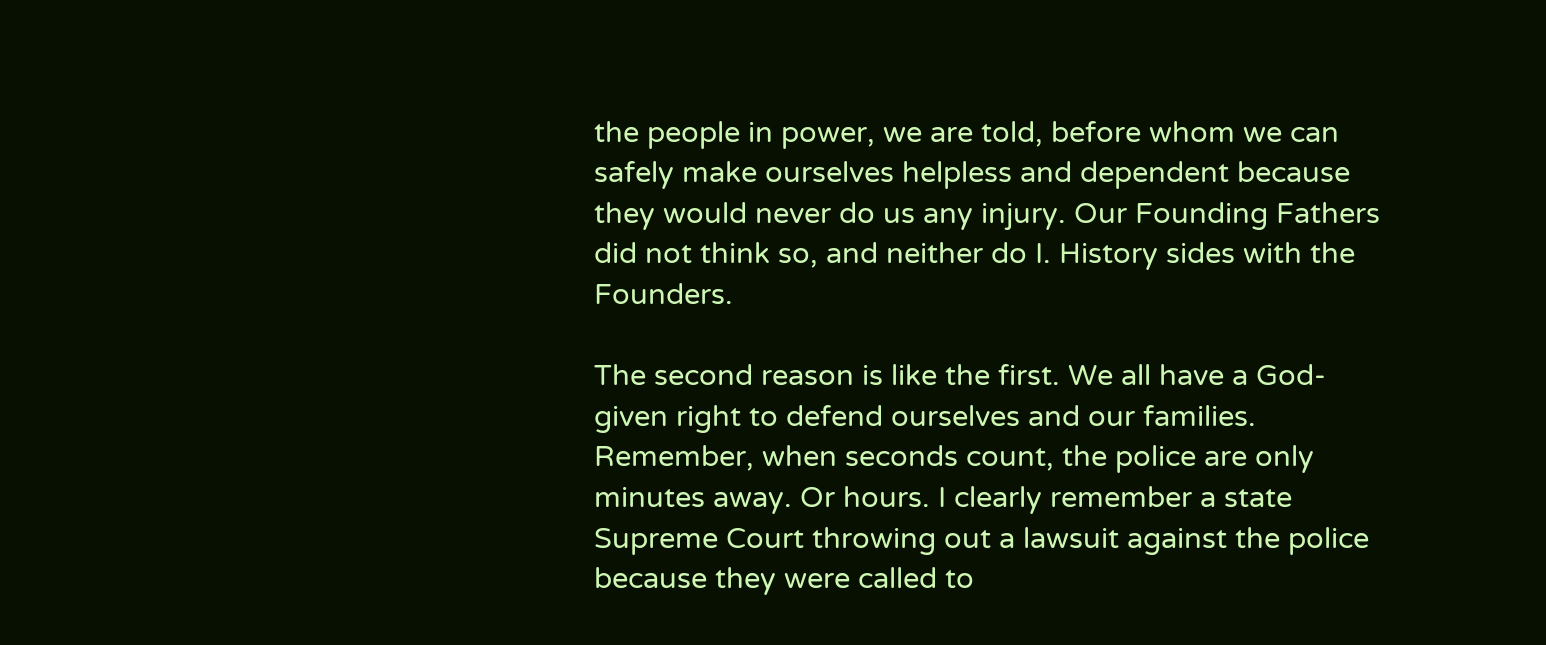the people in power, we are told, before whom we can safely make ourselves helpless and dependent because they would never do us any injury. Our Founding Fathers did not think so, and neither do I. History sides with the Founders.

The second reason is like the first. We all have a God-given right to defend ourselves and our families. Remember, when seconds count, the police are only minutes away. Or hours. I clearly remember a state Supreme Court throwing out a lawsuit against the police because they were called to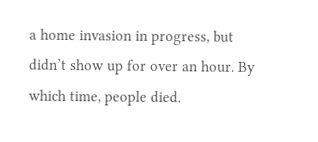a home invasion in progress, but didn’t show up for over an hour. By which time, people died.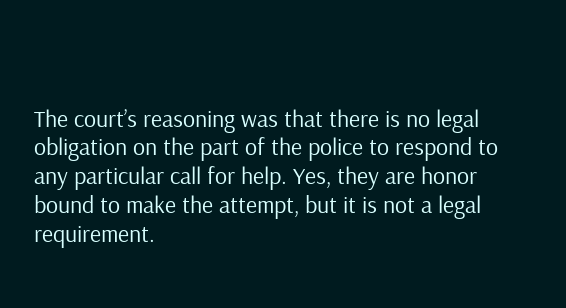The court’s reasoning was that there is no legal obligation on the part of the police to respond to any particular call for help. Yes, they are honor bound to make the attempt, but it is not a legal requirement.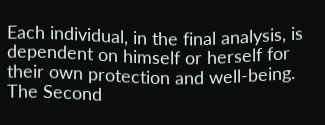Each individual, in the final analysis, is dependent on himself or herself for their own protection and well-being. The Second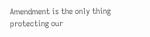Amendment is the only thing protecting our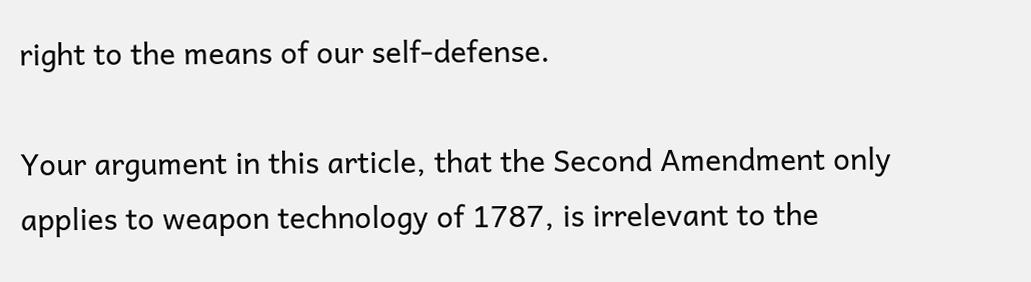right to the means of our self-defense.

Your argument in this article, that the Second Amendment only applies to weapon technology of 1787, is irrelevant to the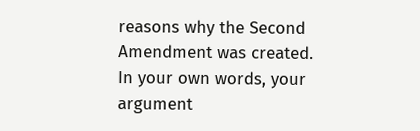reasons why the Second Amendment was created. In your own words, your argument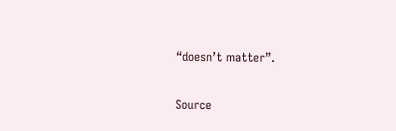“doesn’t matter”.

Source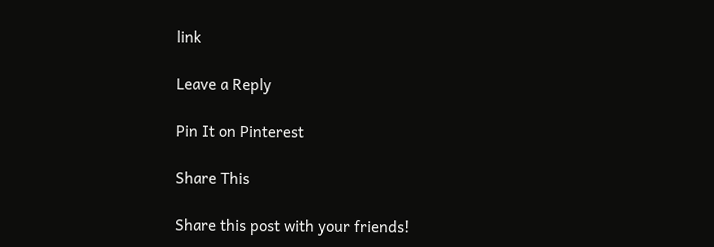link

Leave a Reply

Pin It on Pinterest

Share This

Share this post with your friends!